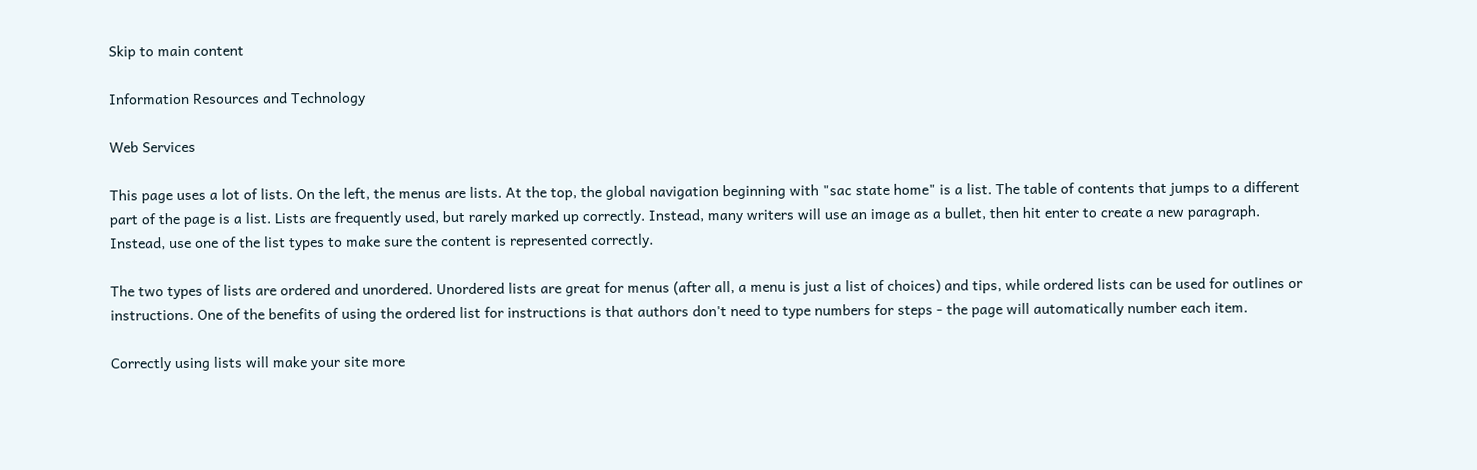Skip to main content

Information Resources and Technology

Web Services

This page uses a lot of lists. On the left, the menus are lists. At the top, the global navigation beginning with "sac state home" is a list. The table of contents that jumps to a different part of the page is a list. Lists are frequently used, but rarely marked up correctly. Instead, many writers will use an image as a bullet, then hit enter to create a new paragraph. Instead, use one of the list types to make sure the content is represented correctly.

The two types of lists are ordered and unordered. Unordered lists are great for menus (after all, a menu is just a list of choices) and tips, while ordered lists can be used for outlines or instructions. One of the benefits of using the ordered list for instructions is that authors don't need to type numbers for steps - the page will automatically number each item.

Correctly using lists will make your site more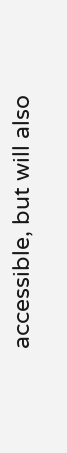accessible, but will also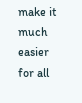make it much easier for all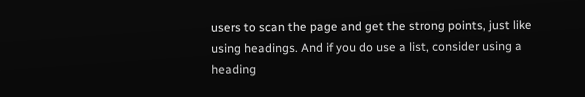users to scan the page and get the strong points, just like using headings. And if you do use a list, consider using a heading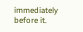immediately before it.